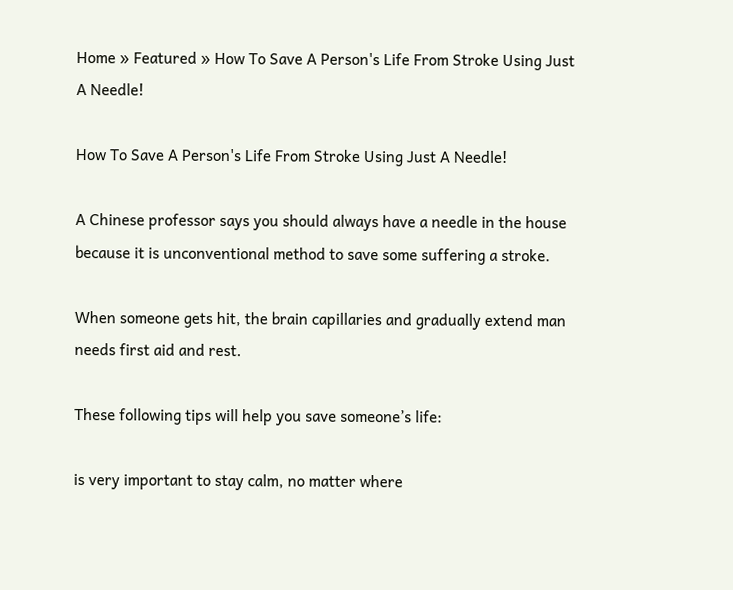Home » Featured » How To Save A Person's Life From Stroke Using Just A Needle!

How To Save A Person's Life From Stroke Using Just A Needle!

A Chinese professor says you should always have a needle in the house because it is unconventional method to save some suffering a stroke.

When someone gets hit, the brain capillaries and gradually extend man needs first aid and rest.

These following tips will help you save someone’s life:

is very important to stay calm, no matter where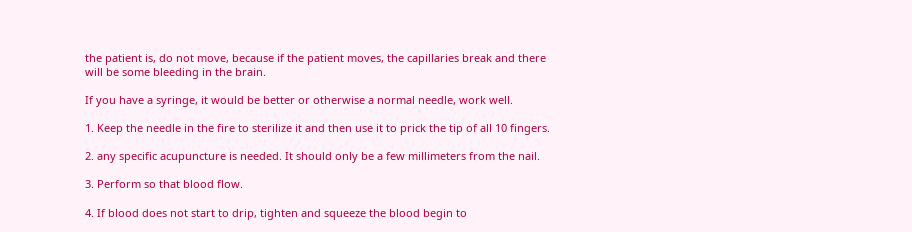the patient is, do not move, because if the patient moves, the capillaries break and there will be some bleeding in the brain.

If you have a syringe, it would be better or otherwise a normal needle, work well.

1. Keep the needle in the fire to sterilize it and then use it to prick the tip of all 10 fingers.

2. any specific acupuncture is needed. It should only be a few millimeters from the nail.

3. Perform so that blood flow.

4. If blood does not start to drip, tighten and squeeze the blood begin to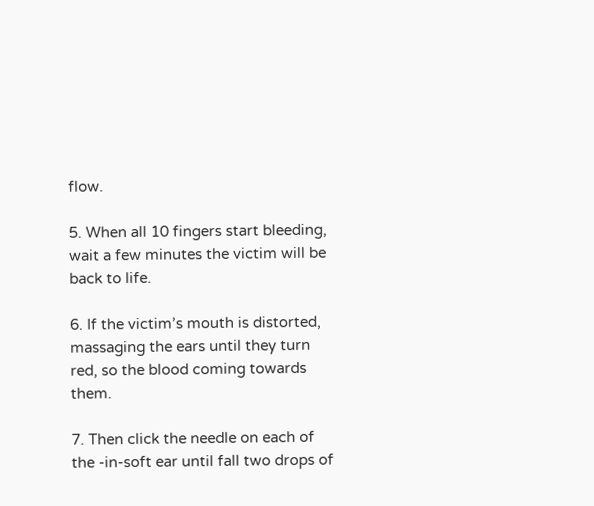flow.

5. When all 10 fingers start bleeding, wait a few minutes the victim will be back to life.

6. If the victim’s mouth is distorted, massaging the ears until they turn red, so the blood coming towards them.

7. Then click the needle on each of the -in-soft ear until fall two drops of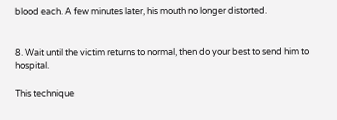blood each. A few minutes later, his mouth no longer distorted.


8. Wait until the victim returns to normal, then do your best to send him to hospital.

This technique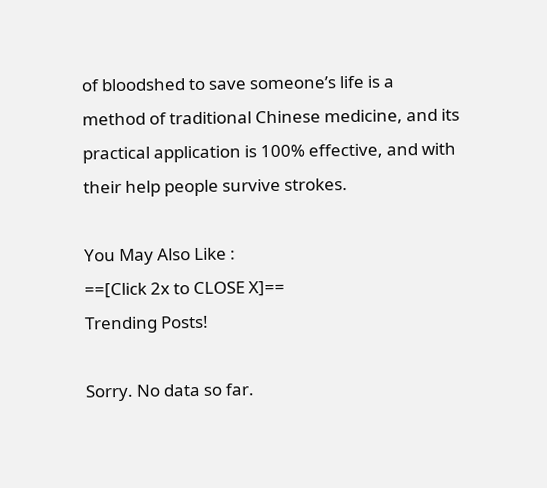of bloodshed to save someone’s life is a method of traditional Chinese medicine, and its practical application is 100% effective, and with their help people survive strokes.

You May Also Like :
==[Click 2x to CLOSE X]==
Trending Posts!

Sorry. No data so far.